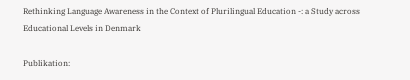Rethinking Language Awareness in the Context of Plurilingual Education -: a Study across Educational Levels in Denmark

Publikation: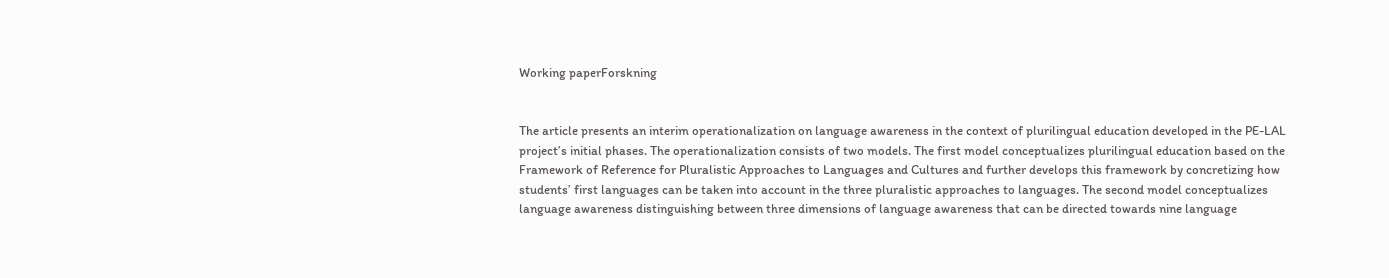Working paperForskning


The article presents an interim operationalization on language awareness in the context of plurilingual education developed in the PE-LAL project’s initial phases. The operationalization consists of two models. The first model conceptualizes plurilingual education based on the Framework of Reference for Pluralistic Approaches to Languages and Cultures and further develops this framework by concretizing how students’ first languages can be taken into account in the three pluralistic approaches to languages. The second model conceptualizes language awareness distinguishing between three dimensions of language awareness that can be directed towards nine language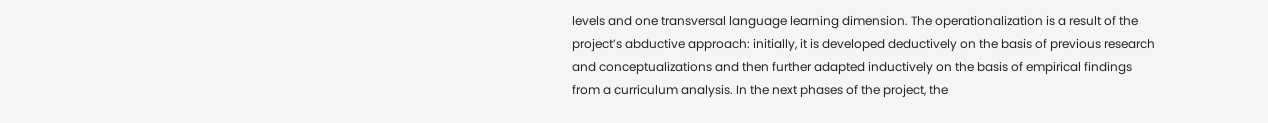levels and one transversal language learning dimension. The operationalization is a result of the project’s abductive approach: initially, it is developed deductively on the basis of previous research and conceptualizations and then further adapted inductively on the basis of empirical findings from a curriculum analysis. In the next phases of the project, the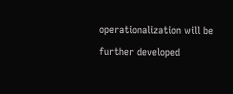operationalization will be further developed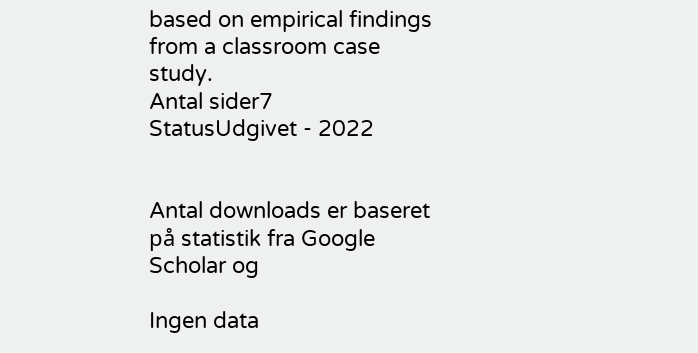based on empirical findings from a classroom case study.
Antal sider7
StatusUdgivet - 2022


Antal downloads er baseret på statistik fra Google Scholar og

Ingen data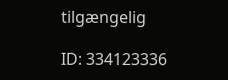tilgængelig

ID: 334123336